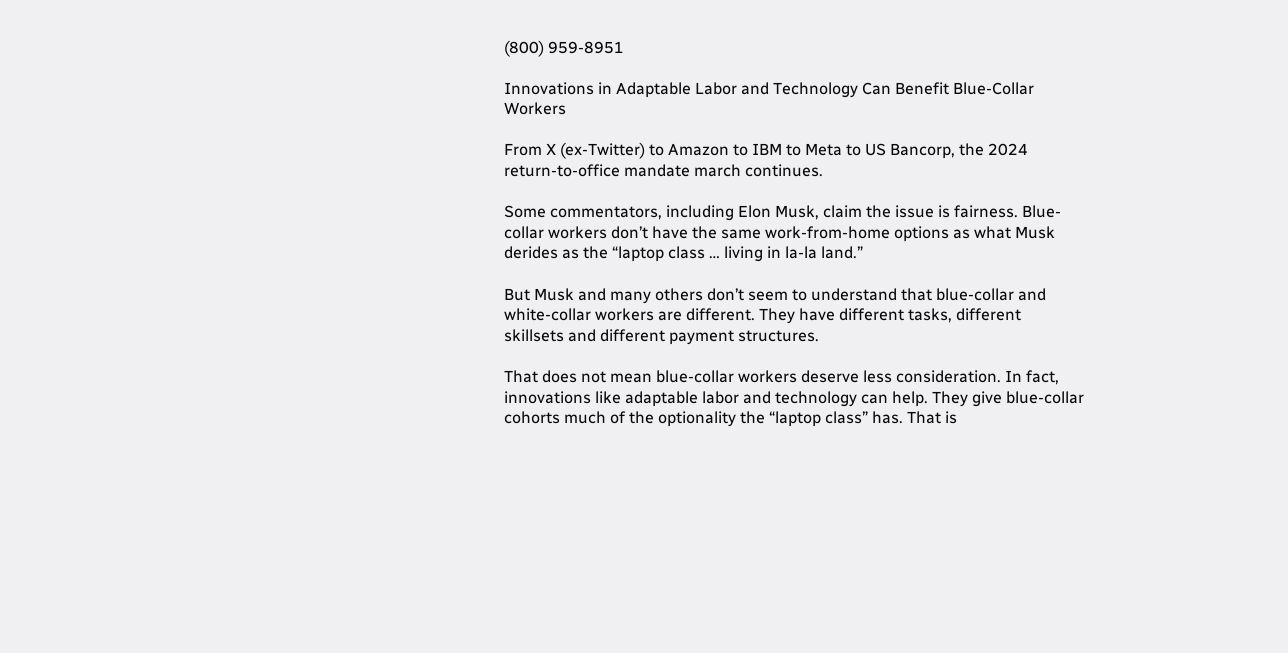(800) 959-8951

Innovations in Adaptable Labor and Technology Can Benefit Blue-Collar Workers

From X (ex-Twitter) to Amazon to IBM to Meta to US Bancorp, the 2024 return-to-office mandate march continues.

Some commentators, including Elon Musk, claim the issue is fairness. Blue-collar workers don’t have the same work-from-home options as what Musk derides as the “laptop class … living in la-la land.”

But Musk and many others don’t seem to understand that blue-collar and white-collar workers are different. They have different tasks, different skillsets and different payment structures.

That does not mean blue-collar workers deserve less consideration. In fact, innovations like adaptable labor and technology can help. They give blue-collar cohorts much of the optionality the “laptop class” has. That is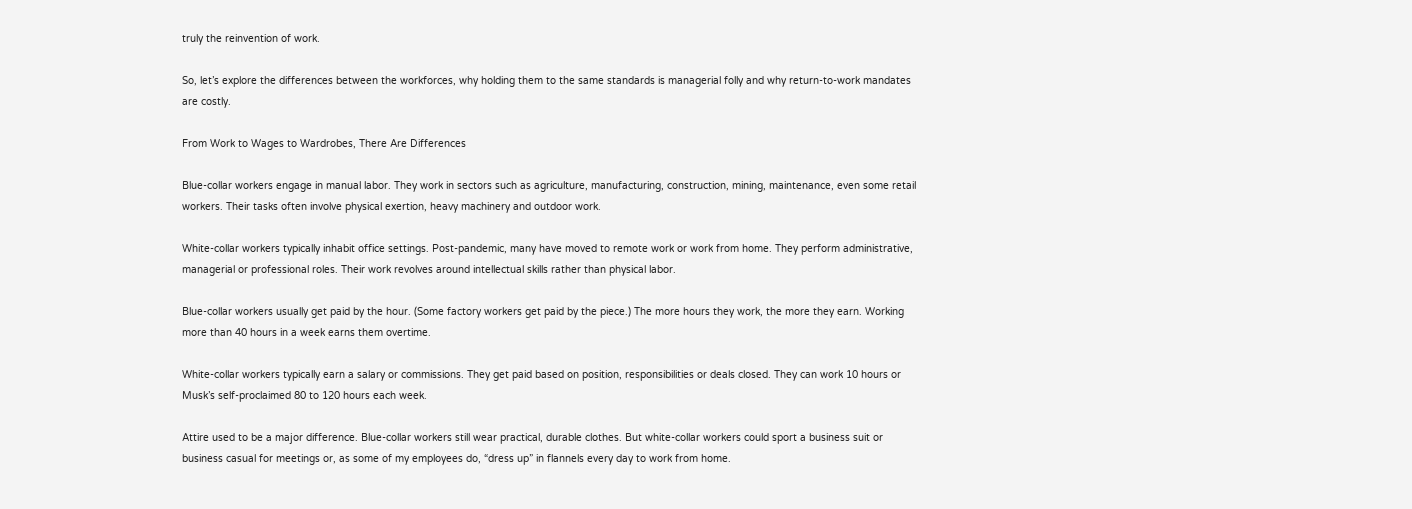truly the reinvention of work.

So, let’s explore the differences between the workforces, why holding them to the same standards is managerial folly and why return-to-work mandates are costly.

From Work to Wages to Wardrobes, There Are Differences

Blue-collar workers engage in manual labor. They work in sectors such as agriculture, manufacturing, construction, mining, maintenance, even some retail workers. Their tasks often involve physical exertion, heavy machinery and outdoor work.

White-collar workers typically inhabit office settings. Post-pandemic, many have moved to remote work or work from home. They perform administrative, managerial or professional roles. Their work revolves around intellectual skills rather than physical labor.

Blue-collar workers usually get paid by the hour. (Some factory workers get paid by the piece.) The more hours they work, the more they earn. Working more than 40 hours in a week earns them overtime.

White-collar workers typically earn a salary or commissions. They get paid based on position, responsibilities or deals closed. They can work 10 hours or Musk’s self-proclaimed 80 to 120 hours each week.

Attire used to be a major difference. Blue-collar workers still wear practical, durable clothes. But white-collar workers could sport a business suit or business casual for meetings or, as some of my employees do, “dress up” in flannels every day to work from home.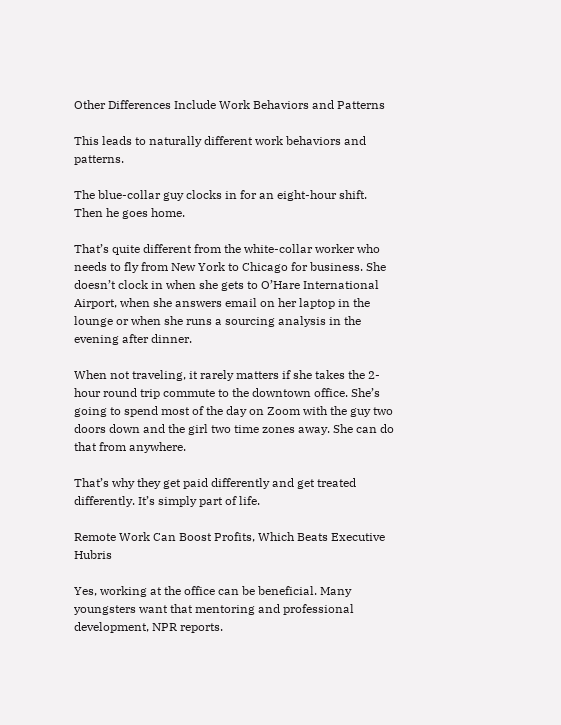Other Differences Include Work Behaviors and Patterns

This leads to naturally different work behaviors and patterns.

The blue-collar guy clocks in for an eight-hour shift. Then he goes home.

That’s quite different from the white-collar worker who needs to fly from New York to Chicago for business. She doesn’t clock in when she gets to O’Hare International Airport, when she answers email on her laptop in the lounge or when she runs a sourcing analysis in the evening after dinner.

When not traveling, it rarely matters if she takes the 2-hour round trip commute to the downtown office. She’s going to spend most of the day on Zoom with the guy two doors down and the girl two time zones away. She can do that from anywhere.

That’s why they get paid differently and get treated differently. It’s simply part of life.

Remote Work Can Boost Profits, Which Beats Executive Hubris

Yes, working at the office can be beneficial. Many youngsters want that mentoring and professional development, NPR reports.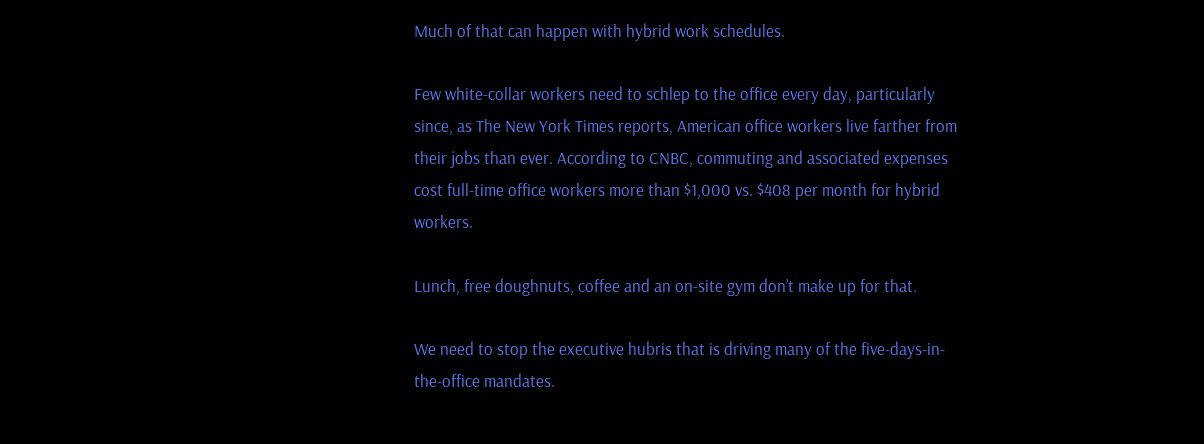Much of that can happen with hybrid work schedules.

Few white-collar workers need to schlep to the office every day, particularly since, as The New York Times reports, American office workers live farther from their jobs than ever. According to CNBC, commuting and associated expenses cost full-time office workers more than $1,000 vs. $408 per month for hybrid workers.

Lunch, free doughnuts, coffee and an on-site gym don’t make up for that.

We need to stop the executive hubris that is driving many of the five-days-in-the-office mandates.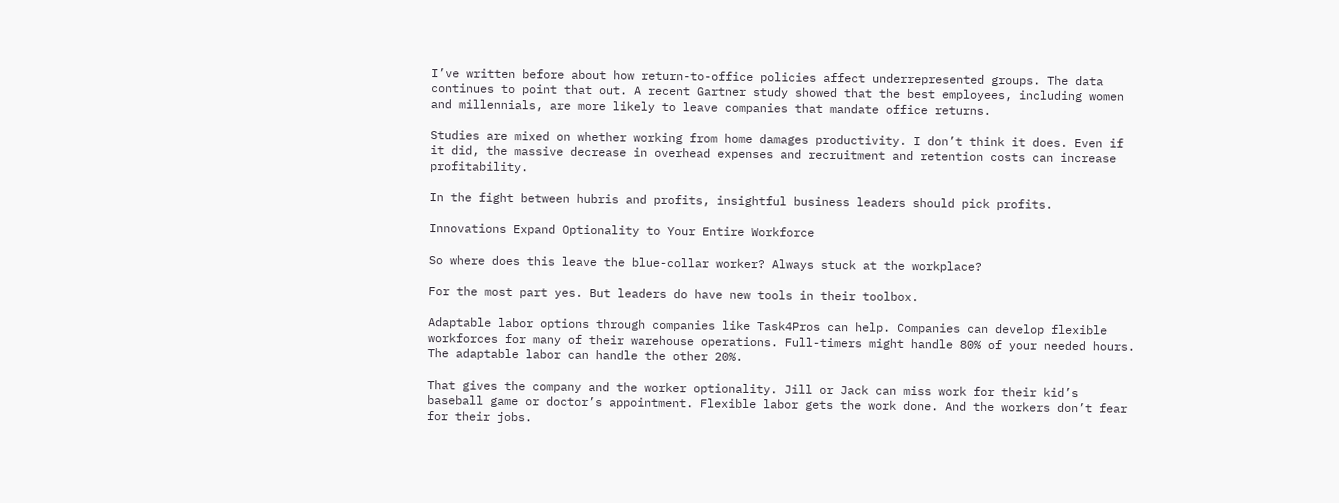I’ve written before about how return-to-office policies affect underrepresented groups. The data continues to point that out. A recent Gartner study showed that the best employees, including women and millennials, are more likely to leave companies that mandate office returns.

Studies are mixed on whether working from home damages productivity. I don’t think it does. Even if it did, the massive decrease in overhead expenses and recruitment and retention costs can increase profitability.

In the fight between hubris and profits, insightful business leaders should pick profits.

Innovations Expand Optionality to Your Entire Workforce

So where does this leave the blue-collar worker? Always stuck at the workplace?

For the most part yes. But leaders do have new tools in their toolbox.

Adaptable labor options through companies like Task4Pros can help. Companies can develop flexible workforces for many of their warehouse operations. Full-timers might handle 80% of your needed hours. The adaptable labor can handle the other 20%.

That gives the company and the worker optionality. Jill or Jack can miss work for their kid’s baseball game or doctor’s appointment. Flexible labor gets the work done. And the workers don’t fear for their jobs.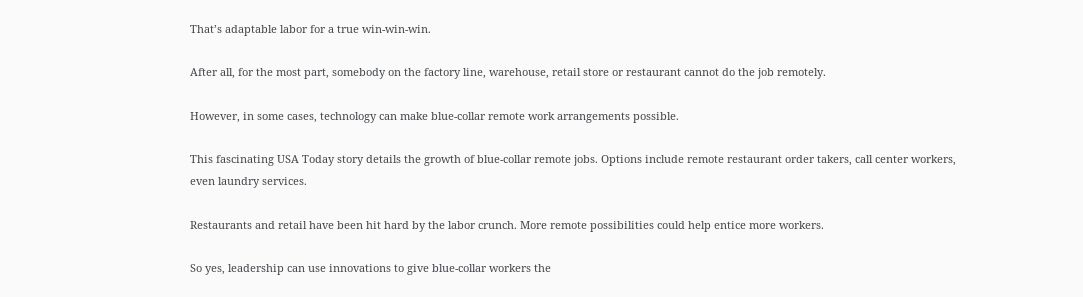That’s adaptable labor for a true win-win-win.

After all, for the most part, somebody on the factory line, warehouse, retail store or restaurant cannot do the job remotely.

However, in some cases, technology can make blue-collar remote work arrangements possible.

This fascinating USA Today story details the growth of blue-collar remote jobs. Options include remote restaurant order takers, call center workers, even laundry services.

Restaurants and retail have been hit hard by the labor crunch. More remote possibilities could help entice more workers.

So yes, leadership can use innovations to give blue-collar workers the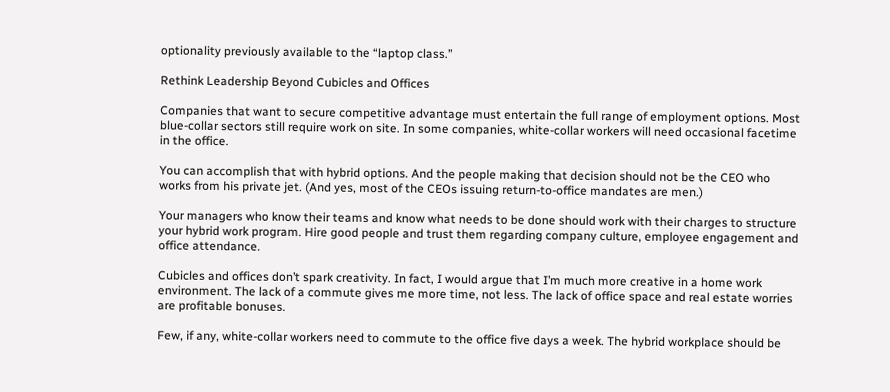optionality previously available to the “laptop class.”

Rethink Leadership Beyond Cubicles and Offices

Companies that want to secure competitive advantage must entertain the full range of employment options. Most blue-collar sectors still require work on site. In some companies, white-collar workers will need occasional facetime in the office.

You can accomplish that with hybrid options. And the people making that decision should not be the CEO who works from his private jet. (And yes, most of the CEOs issuing return-to-office mandates are men.)

Your managers who know their teams and know what needs to be done should work with their charges to structure your hybrid work program. Hire good people and trust them regarding company culture, employee engagement and office attendance.

Cubicles and offices don’t spark creativity. In fact, I would argue that I’m much more creative in a home work environment. The lack of a commute gives me more time, not less. The lack of office space and real estate worries are profitable bonuses.

Few, if any, white-collar workers need to commute to the office five days a week. The hybrid workplace should be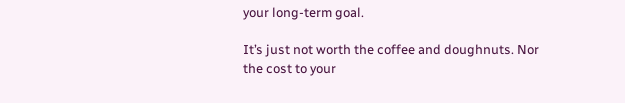your long-term goal.

It’s just not worth the coffee and doughnuts. Nor the cost to your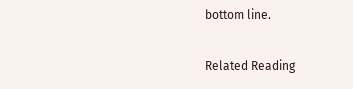bottom line.

Related Reading